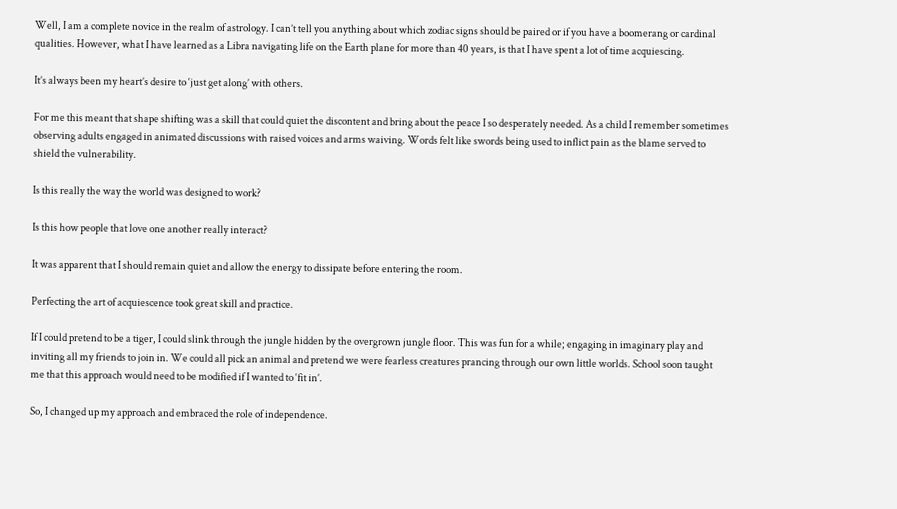Well, I am a complete novice in the realm of astrology. I can’t tell you anything about which zodiac signs should be paired or if you have a boomerang or cardinal qualities. However, what I have learned as a Libra navigating life on the Earth plane for more than 40 years, is that I have spent a lot of time acquiescing.

It’s always been my heart’s desire to ‘just get along’ with others.

For me this meant that shape shifting was a skill that could quiet the discontent and bring about the peace I so desperately needed. As a child I remember sometimes observing adults engaged in animated discussions with raised voices and arms waiving. Words felt like swords being used to inflict pain as the blame served to shield the vulnerability.

Is this really the way the world was designed to work?

Is this how people that love one another really interact?

It was apparent that I should remain quiet and allow the energy to dissipate before entering the room.

Perfecting the art of acquiescence took great skill and practice.

If I could pretend to be a tiger, I could slink through the jungle hidden by the overgrown jungle floor. This was fun for a while; engaging in imaginary play and inviting all my friends to join in. We could all pick an animal and pretend we were fearless creatures prancing through our own little worlds. School soon taught me that this approach would need to be modified if I wanted to ‘fit in’.

So, I changed up my approach and embraced the role of independence.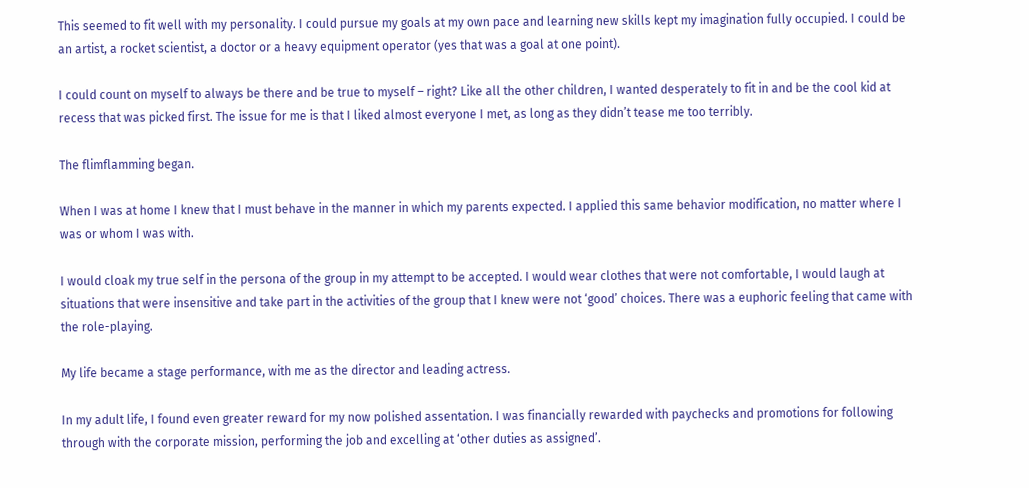This seemed to fit well with my personality. I could pursue my goals at my own pace and learning new skills kept my imagination fully occupied. I could be an artist, a rocket scientist, a doctor or a heavy equipment operator (yes that was a goal at one point).

I could count on myself to always be there and be true to myself – right? Like all the other children, I wanted desperately to fit in and be the cool kid at recess that was picked first. The issue for me is that I liked almost everyone I met, as long as they didn’t tease me too terribly.

The flimflamming began.

When I was at home I knew that I must behave in the manner in which my parents expected. I applied this same behavior modification, no matter where I was or whom I was with.

I would cloak my true self in the persona of the group in my attempt to be accepted. I would wear clothes that were not comfortable, I would laugh at situations that were insensitive and take part in the activities of the group that I knew were not ‘good’ choices. There was a euphoric feeling that came with the role-playing.

My life became a stage performance, with me as the director and leading actress.

In my adult life, I found even greater reward for my now polished assentation. I was financially rewarded with paychecks and promotions for following through with the corporate mission, performing the job and excelling at ‘other duties as assigned’.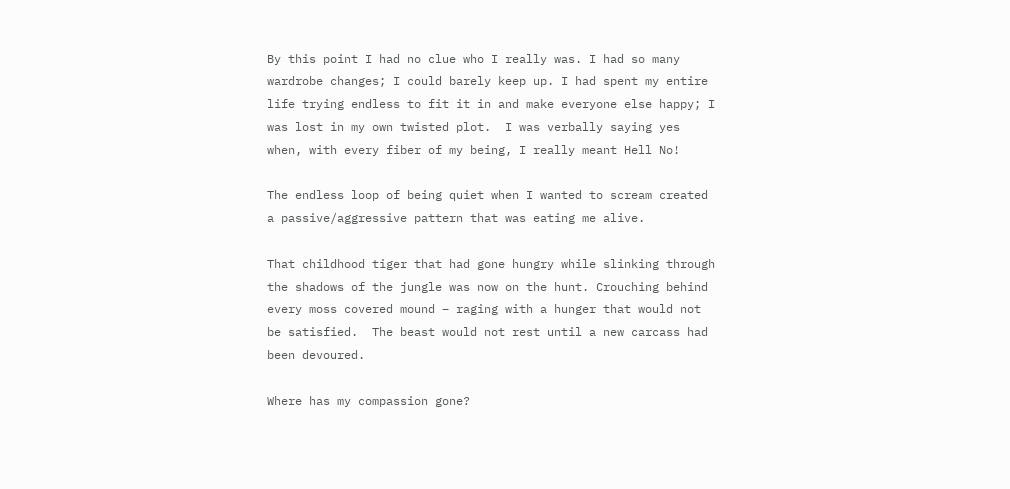By this point I had no clue who I really was. I had so many wardrobe changes; I could barely keep up. I had spent my entire life trying endless to fit it in and make everyone else happy; I was lost in my own twisted plot.  I was verbally saying yes when, with every fiber of my being, I really meant Hell No!

The endless loop of being quiet when I wanted to scream created a passive/aggressive pattern that was eating me alive.

That childhood tiger that had gone hungry while slinking through the shadows of the jungle was now on the hunt. Crouching behind every moss covered mound – raging with a hunger that would not be satisfied.  The beast would not rest until a new carcass had been devoured.

Where has my compassion gone?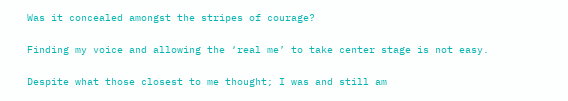Was it concealed amongst the stripes of courage?

Finding my voice and allowing the ‘real me’ to take center stage is not easy.

Despite what those closest to me thought; I was and still am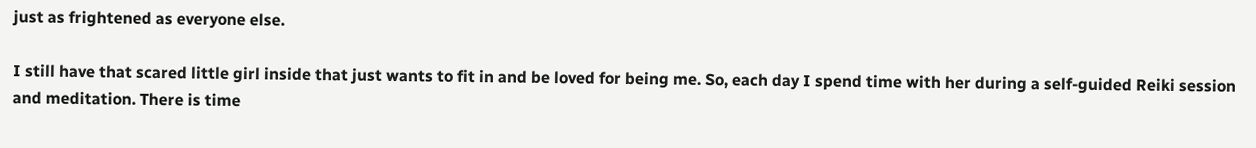just as frightened as everyone else.

I still have that scared little girl inside that just wants to fit in and be loved for being me. So, each day I spend time with her during a self-guided Reiki session and meditation. There is time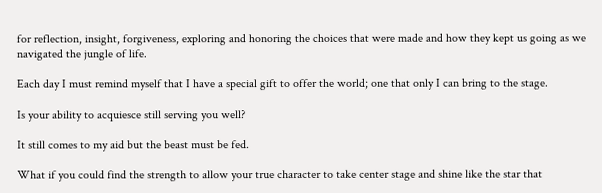for reflection, insight, forgiveness, exploring and honoring the choices that were made and how they kept us going as we navigated the jungle of life.

Each day I must remind myself that I have a special gift to offer the world; one that only I can bring to the stage.

Is your ability to acquiesce still serving you well?

It still comes to my aid but the beast must be fed.

What if you could find the strength to allow your true character to take center stage and shine like the star that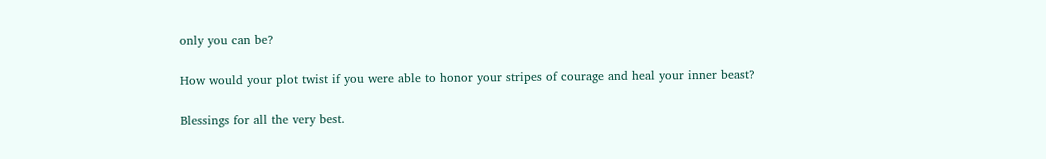only you can be?

How would your plot twist if you were able to honor your stripes of courage and heal your inner beast?

Blessings for all the very best.